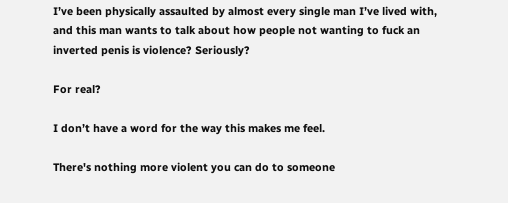I’ve been physically assaulted by almost every single man I’ve lived with, and this man wants to talk about how people not wanting to fuck an inverted penis is violence? Seriously?

For real?

I don’t have a word for the way this makes me feel.

There's nothing more violent you can do to someone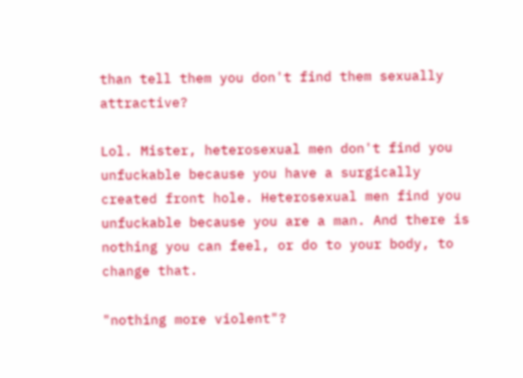than tell them you don't find them sexually attractive?

Lol. Mister, heterosexual men don't find you unfuckable because you have a surgically created front hole. Heterosexual men find you unfuckable because you are a man. And there is nothing you can feel, or do to your body, to change that.

"nothing more violent"?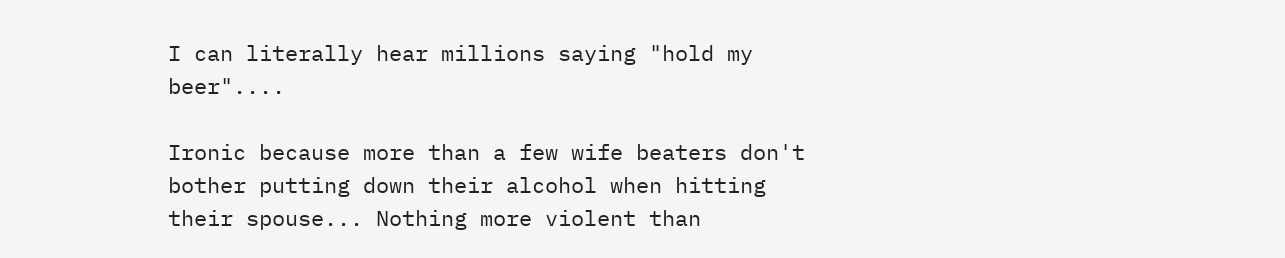I can literally hear millions saying "hold my beer"....

Ironic because more than a few wife beaters don't bother putting down their alcohol when hitting their spouse... Nothing more violent than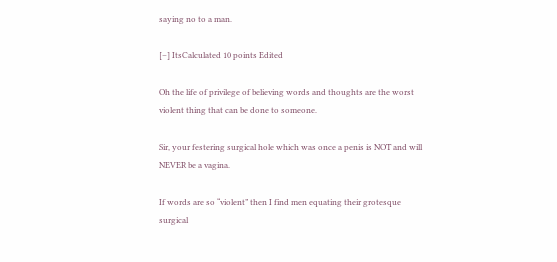saying no to a man.

[–] ItsCalculated 10 points Edited

Oh the life of privilege of believing words and thoughts are the worst violent thing that can be done to someone.

Sir, your festering surgical hole which was once a penis is NOT and will NEVER be a vagina.

If words are so “violent” then I find men equating their grotesque surgical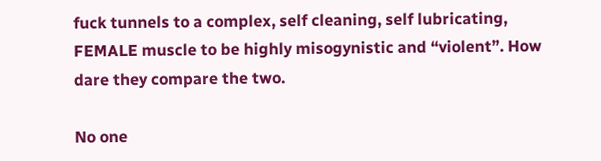fuck tunnels to a complex, self cleaning, self lubricating, FEMALE muscle to be highly misogynistic and “violent”. How dare they compare the two.

No one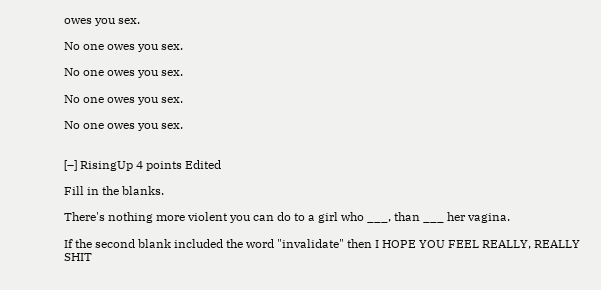owes you sex.

No one owes you sex.

No one owes you sex.

No one owes you sex.

No one owes you sex.


[–] RisingUp 4 points Edited

Fill in the blanks.

There's nothing more violent you can do to a girl who ___, than ___ her vagina.

If the second blank included the word "invalidate" then I HOPE YOU FEEL REALLY, REALLY SHIT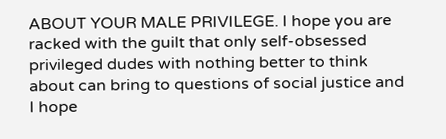ABOUT YOUR MALE PRIVILEGE. I hope you are racked with the guilt that only self-obsessed privileged dudes with nothing better to think about can bring to questions of social justice and I hope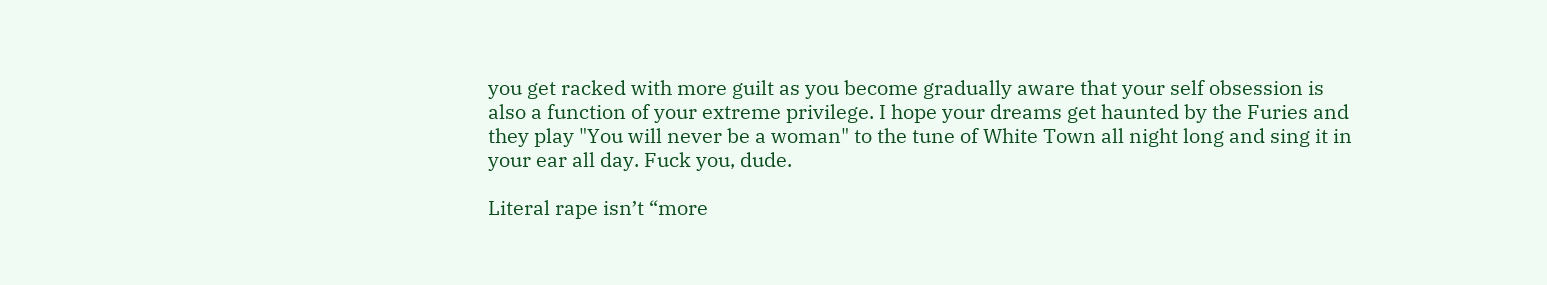you get racked with more guilt as you become gradually aware that your self obsession is also a function of your extreme privilege. I hope your dreams get haunted by the Furies and they play "You will never be a woman" to the tune of White Town all night long and sing it in your ear all day. Fuck you, dude.

Literal rape isn’t “more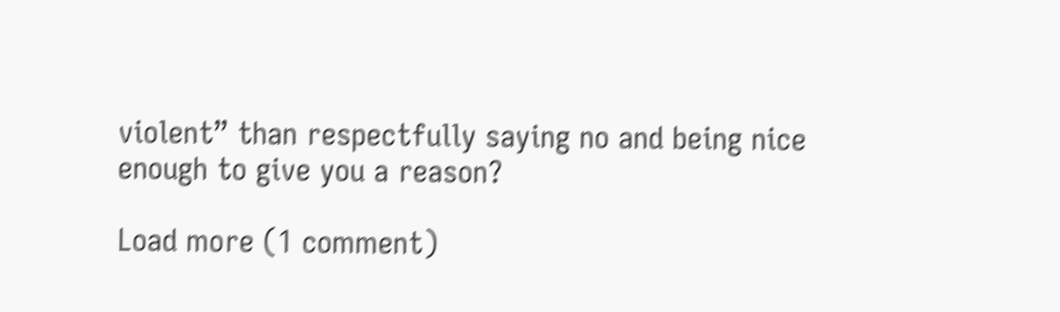violent” than respectfully saying no and being nice enough to give you a reason?

Load more (1 comment)